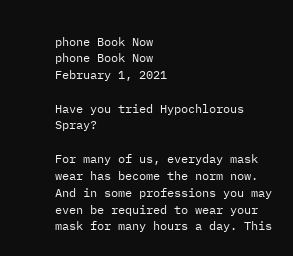phone Book Now
phone Book Now
February 1, 2021

Have you tried Hypochlorous Spray?

For many of us, everyday mask wear has become the norm now. And in some professions you may even be required to wear your mask for many hours a day. This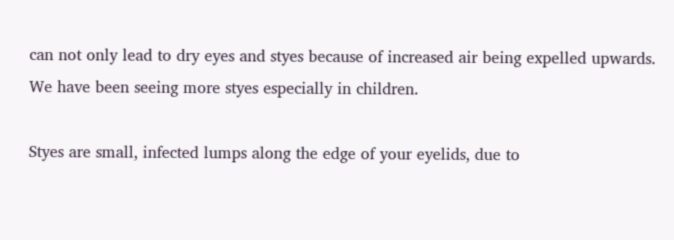can not only lead to dry eyes and styes because of increased air being expelled upwards. We have been seeing more styes especially in children.

Styes are small, infected lumps along the edge of your eyelids, due to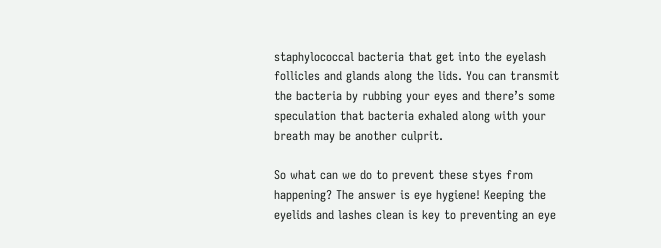staphylococcal bacteria that get into the eyelash follicles and glands along the lids. You can transmit the bacteria by rubbing your eyes and there’s some speculation that bacteria exhaled along with your breath may be another culprit.

So what can we do to prevent these styes from happening? The answer is eye hygiene! Keeping the eyelids and lashes clean is key to preventing an eye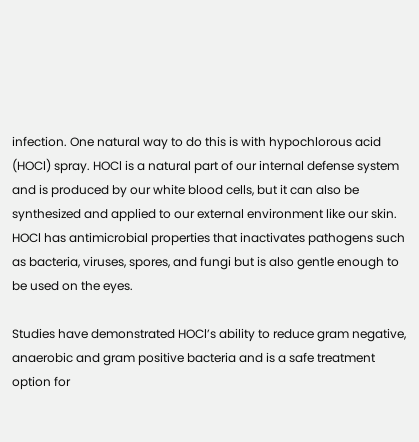infection. One natural way to do this is with hypochlorous acid (HOCl) spray. HOCl is a natural part of our internal defense system and is produced by our white blood cells, but it can also be synthesized and applied to our external environment like our skin. HOCl has antimicrobial properties that inactivates pathogens such as bacteria, viruses, spores, and fungi but is also gentle enough to be used on the eyes.

Studies have demonstrated HOCl’s ability to reduce gram negative, anaerobic and gram positive bacteria and is a safe treatment option for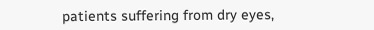patients suffering from dry eyes,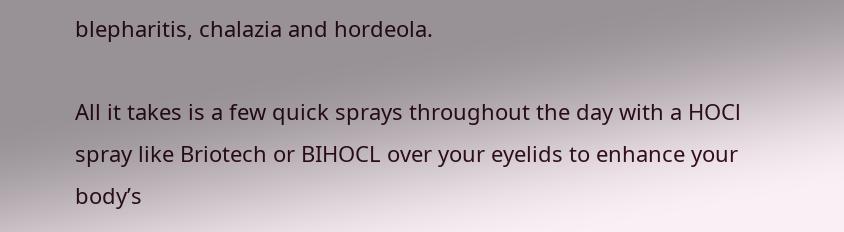blepharitis, chalazia and hordeola.

All it takes is a few quick sprays throughout the day with a HOCl spray like Briotech or BIHOCL over your eyelids to enhance your body’s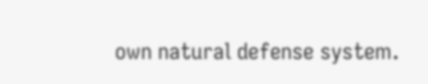own natural defense system.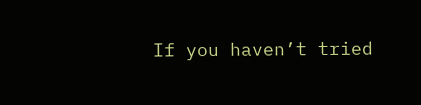If you haven’t tried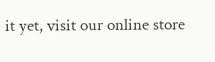it yet, visit our online store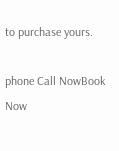to purchase yours.

phone Call NowBook Now